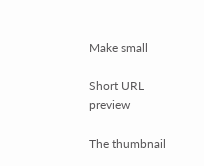Make small

Short URL preview

The thumbnail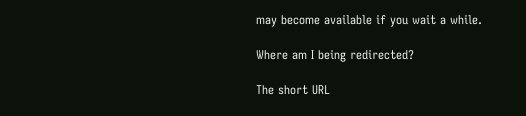may become available if you wait a while.

Where am I being redirected?

The short URL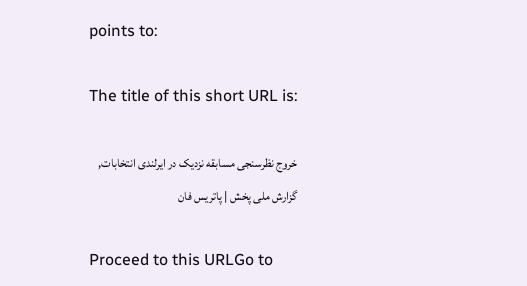points to:

The title of this short URL is:

خروج نظرسنجی مسابقه نزدیک در ایرلندی انتخابات, گزارش ملی پخش | پاتریس فان

Proceed to this URLGo to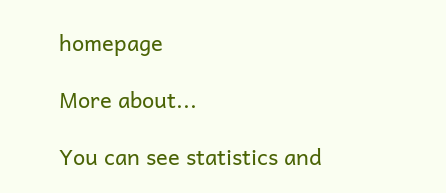homepage

More about...

You can see statistics and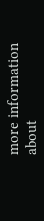more information about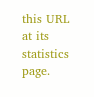this URL at its statistics page.